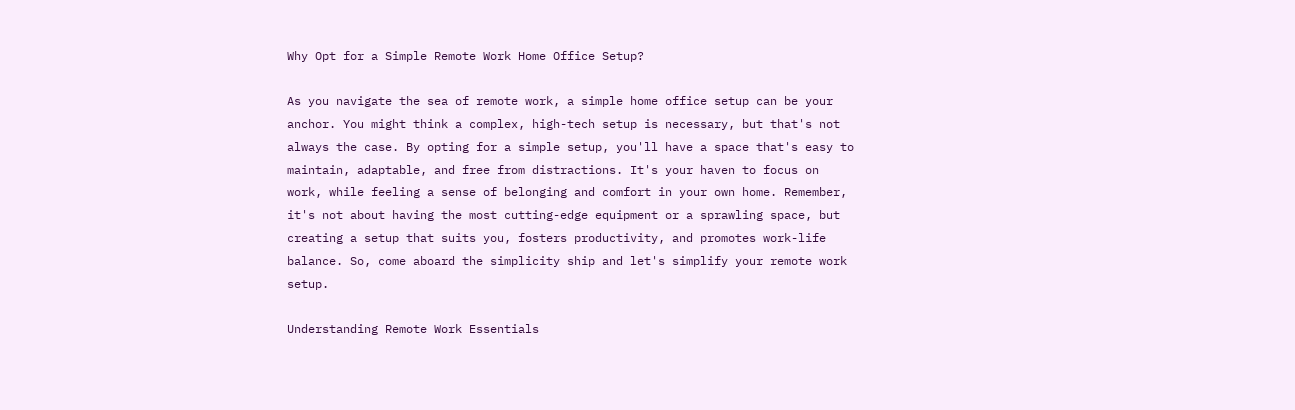Why Opt for a Simple Remote Work Home Office Setup?

As you navigate the sea of remote work, a simple home office setup can be your anchor. You might think a complex, high-tech setup is necessary, but that's not always the case. By opting for a simple setup, you'll have a space that's easy to maintain, adaptable, and free from distractions. It's your haven to focus on work, while feeling a sense of belonging and comfort in your own home. Remember, it's not about having the most cutting-edge equipment or a sprawling space, but creating a setup that suits you, fosters productivity, and promotes work-life balance. So, come aboard the simplicity ship and let's simplify your remote work setup.

Understanding Remote Work Essentials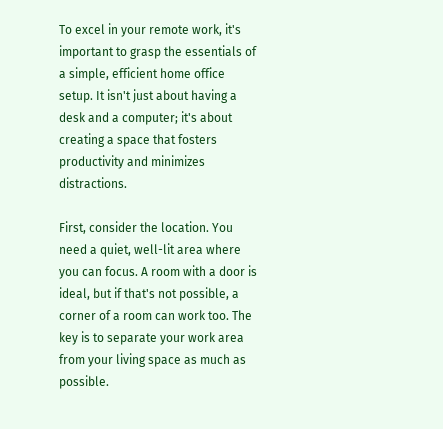To excel in your remote work, it's important to grasp the essentials of a simple, efficient home office setup. It isn't just about having a desk and a computer; it's about creating a space that fosters productivity and minimizes distractions.

First, consider the location. You need a quiet, well-lit area where you can focus. A room with a door is ideal, but if that's not possible, a corner of a room can work too. The key is to separate your work area from your living space as much as possible.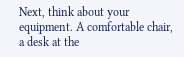Next, think about your equipment. A comfortable chair, a desk at the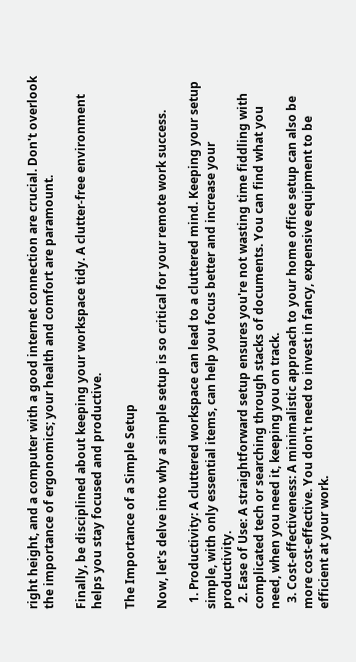right height, and a computer with a good internet connection are crucial. Don't overlook the importance of ergonomics; your health and comfort are paramount.

Finally, be disciplined about keeping your workspace tidy. A clutter-free environment helps you stay focused and productive.

The Importance of a Simple Setup

Now, let's delve into why a simple setup is so critical for your remote work success.

  1. Productivity: A cluttered workspace can lead to a cluttered mind. Keeping your setup simple, with only essential items, can help you focus better and increase your productivity.
  2. Ease of Use: A straightforward setup ensures you're not wasting time fiddling with complicated tech or searching through stacks of documents. You can find what you need, when you need it, keeping you on track.
  3. Cost-effectiveness: A minimalistic approach to your home office setup can also be more cost-effective. You don't need to invest in fancy, expensive equipment to be efficient at your work.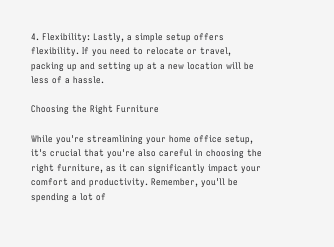4. Flexibility: Lastly, a simple setup offers flexibility. If you need to relocate or travel, packing up and setting up at a new location will be less of a hassle.

Choosing the Right Furniture

While you're streamlining your home office setup, it's crucial that you're also careful in choosing the right furniture, as it can significantly impact your comfort and productivity. Remember, you'll be spending a lot of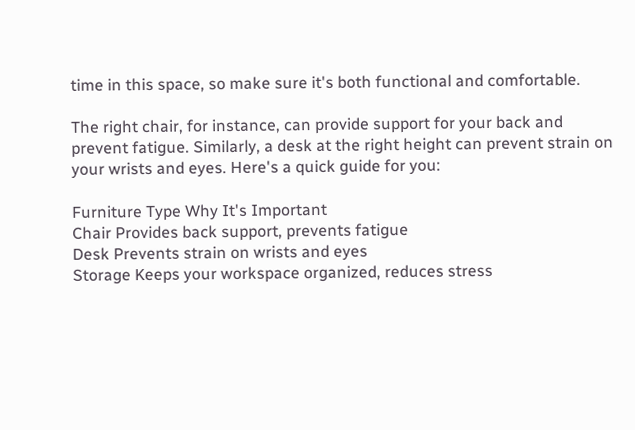time in this space, so make sure it's both functional and comfortable.

The right chair, for instance, can provide support for your back and prevent fatigue. Similarly, a desk at the right height can prevent strain on your wrists and eyes. Here's a quick guide for you:

Furniture Type Why It's Important
Chair Provides back support, prevents fatigue
Desk Prevents strain on wrists and eyes
Storage Keeps your workspace organized, reduces stress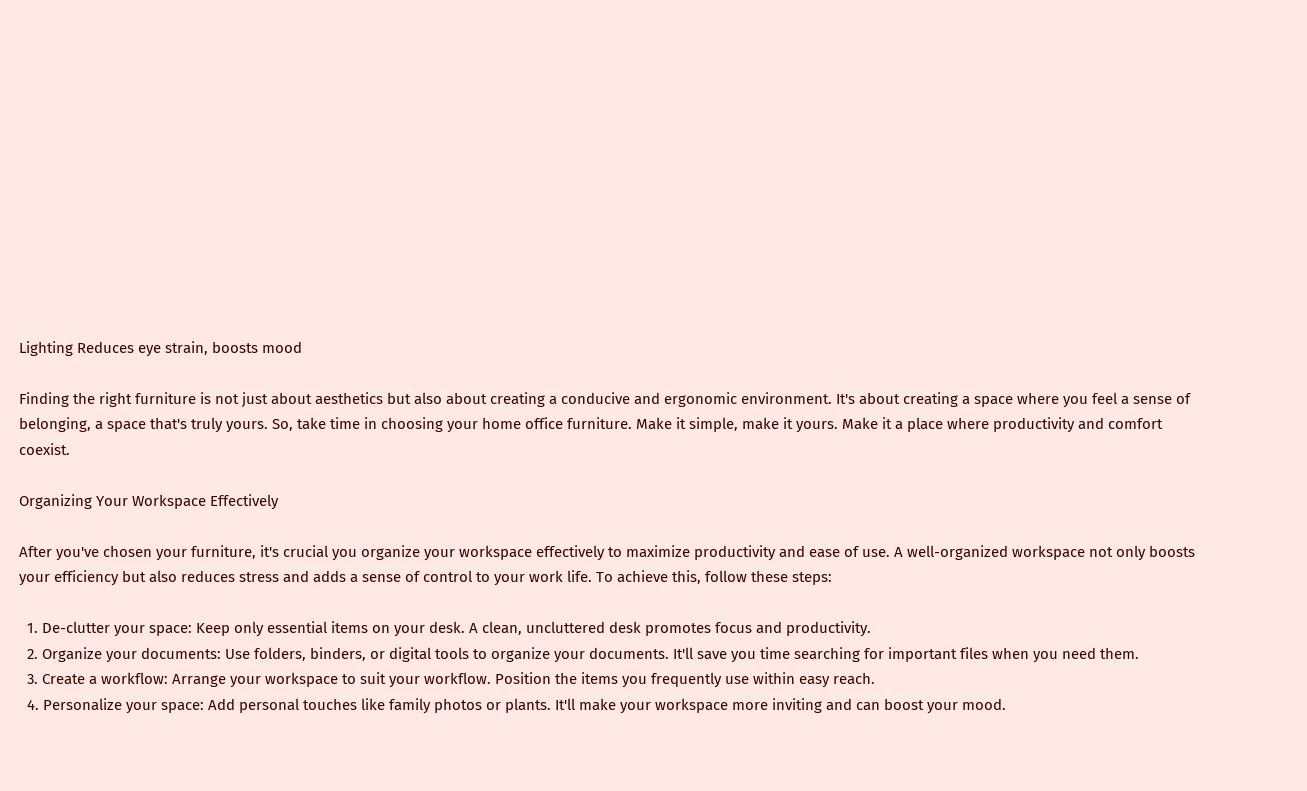Lighting Reduces eye strain, boosts mood

Finding the right furniture is not just about aesthetics but also about creating a conducive and ergonomic environment. It's about creating a space where you feel a sense of belonging, a space that's truly yours. So, take time in choosing your home office furniture. Make it simple, make it yours. Make it a place where productivity and comfort coexist.

Organizing Your Workspace Effectively

After you've chosen your furniture, it's crucial you organize your workspace effectively to maximize productivity and ease of use. A well-organized workspace not only boosts your efficiency but also reduces stress and adds a sense of control to your work life. To achieve this, follow these steps:

  1. De-clutter your space: Keep only essential items on your desk. A clean, uncluttered desk promotes focus and productivity.
  2. Organize your documents: Use folders, binders, or digital tools to organize your documents. It'll save you time searching for important files when you need them.
  3. Create a workflow: Arrange your workspace to suit your workflow. Position the items you frequently use within easy reach.
  4. Personalize your space: Add personal touches like family photos or plants. It'll make your workspace more inviting and can boost your mood.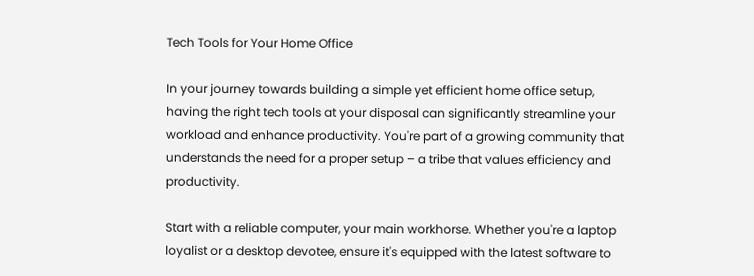Tech Tools for Your Home Office

In your journey towards building a simple yet efficient home office setup, having the right tech tools at your disposal can significantly streamline your workload and enhance productivity. You're part of a growing community that understands the need for a proper setup – a tribe that values efficiency and productivity.

Start with a reliable computer, your main workhorse. Whether you're a laptop loyalist or a desktop devotee, ensure it's equipped with the latest software to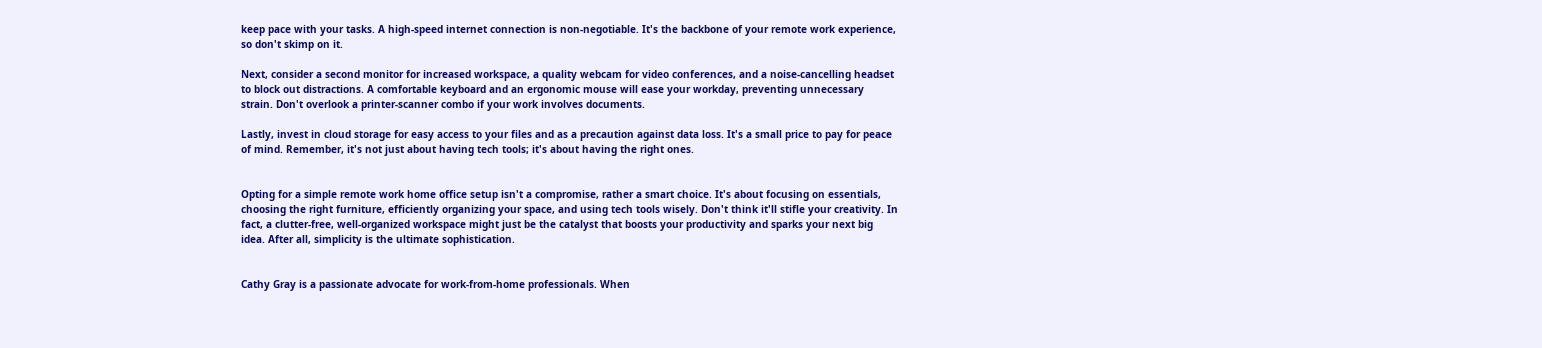keep pace with your tasks. A high-speed internet connection is non-negotiable. It's the backbone of your remote work experience, so don't skimp on it.

Next, consider a second monitor for increased workspace, a quality webcam for video conferences, and a noise-cancelling headset to block out distractions. A comfortable keyboard and an ergonomic mouse will ease your workday, preventing unnecessary strain. Don't overlook a printer-scanner combo if your work involves documents.

Lastly, invest in cloud storage for easy access to your files and as a precaution against data loss. It's a small price to pay for peace of mind. Remember, it's not just about having tech tools; it's about having the right ones.


Opting for a simple remote work home office setup isn't a compromise, rather a smart choice. It's about focusing on essentials, choosing the right furniture, efficiently organizing your space, and using tech tools wisely. Don't think it'll stifle your creativity. In fact, a clutter-free, well-organized workspace might just be the catalyst that boosts your productivity and sparks your next big idea. After all, simplicity is the ultimate sophistication.


Cathy Gray is a passionate advocate for work-from-home professionals. When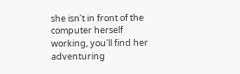she isn't in front of the computer herself working, you'll find her adventuring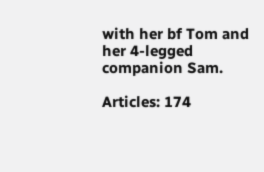with her bf Tom and her 4-legged companion Sam.

Articles: 174